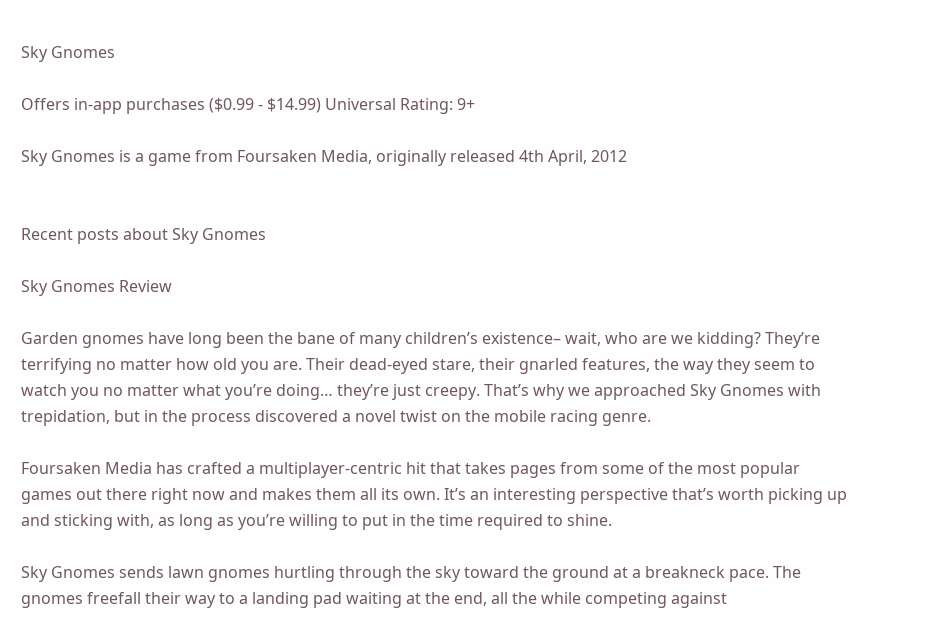Sky Gnomes

Offers in-app purchases ($0.99 - $14.99) Universal Rating: 9+

Sky Gnomes is a game from Foursaken Media, originally released 4th April, 2012


Recent posts about Sky Gnomes

Sky Gnomes Review

Garden gnomes have long been the bane of many children’s existence– wait, who are we kidding? They’re terrifying no matter how old you are. Their dead-eyed stare, their gnarled features, the way they seem to watch you no matter what you’re doing… they’re just creepy. That’s why we approached Sky Gnomes with trepidation, but in the process discovered a novel twist on the mobile racing genre.

Foursaken Media has crafted a multiplayer-centric hit that takes pages from some of the most popular games out there right now and makes them all its own. It’s an interesting perspective that’s worth picking up and sticking with, as long as you’re willing to put in the time required to shine.

Sky Gnomes sends lawn gnomes hurtling through the sky toward the ground at a breakneck pace. The gnomes freefall their way to a landing pad waiting at the end, all the while competing against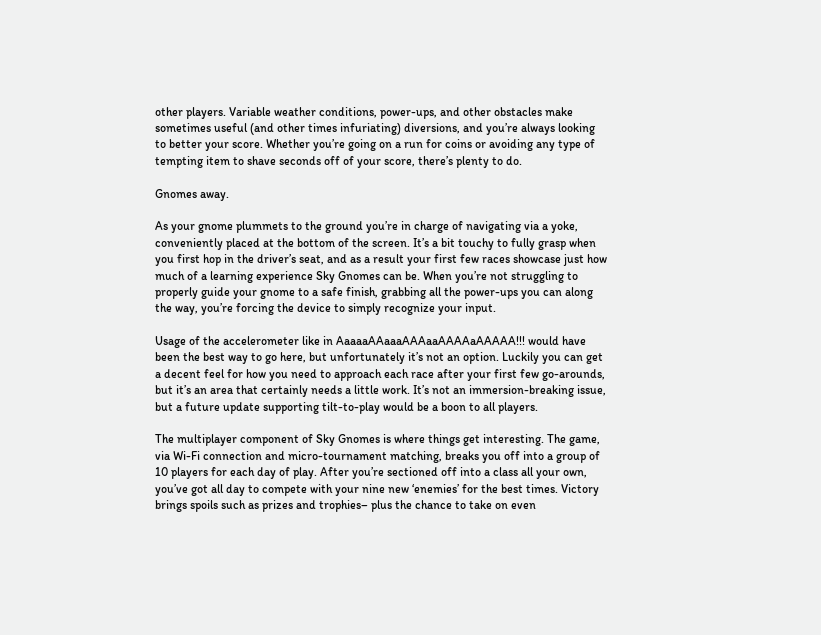other players. Variable weather conditions, power-ups, and other obstacles make sometimes useful (and other times infuriating) diversions, and you’re always looking to better your score. Whether you’re going on a run for coins or avoiding any type of tempting item to shave seconds off of your score, there’s plenty to do.

Gnomes away.

As your gnome plummets to the ground you’re in charge of navigating via a yoke, conveniently placed at the bottom of the screen. It’s a bit touchy to fully grasp when you first hop in the driver’s seat, and as a result your first few races showcase just how much of a learning experience Sky Gnomes can be. When you’re not struggling to properly guide your gnome to a safe finish, grabbing all the power-ups you can along the way, you’re forcing the device to simply recognize your input.

Usage of the accelerometer like in AaaaaAAaaaAAAaaAAAAaAAAAA!!! would have been the best way to go here, but unfortunately it’s not an option. Luckily you can get a decent feel for how you need to approach each race after your first few go-arounds, but it’s an area that certainly needs a little work. It’s not an immersion-breaking issue, but a future update supporting tilt-to-play would be a boon to all players.

The multiplayer component of Sky Gnomes is where things get interesting. The game, via Wi-Fi connection and micro-tournament matching, breaks you off into a group of 10 players for each day of play. After you’re sectioned off into a class all your own, you’ve got all day to compete with your nine new ‘enemies’ for the best times. Victory brings spoils such as prizes and trophies– plus the chance to take on even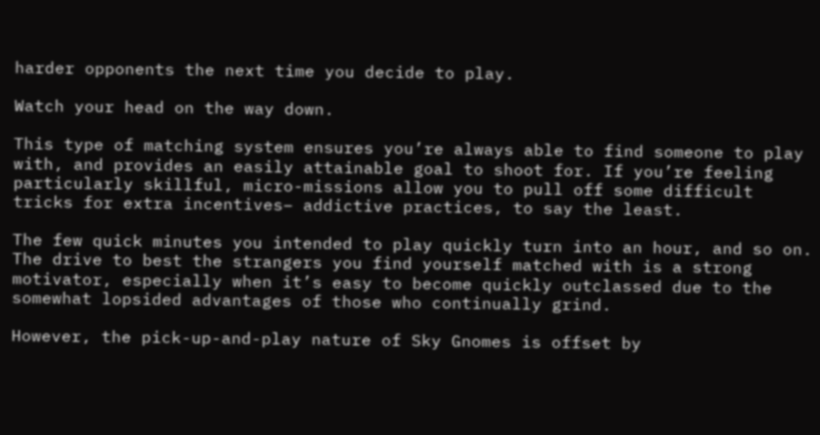harder opponents the next time you decide to play.

Watch your head on the way down.

This type of matching system ensures you’re always able to find someone to play with, and provides an easily attainable goal to shoot for. If you’re feeling particularly skillful, micro-missions allow you to pull off some difficult tricks for extra incentives– addictive practices, to say the least.

The few quick minutes you intended to play quickly turn into an hour, and so on. The drive to best the strangers you find yourself matched with is a strong motivator, especially when it’s easy to become quickly outclassed due to the somewhat lopsided advantages of those who continually grind.

However, the pick-up-and-play nature of Sky Gnomes is offset by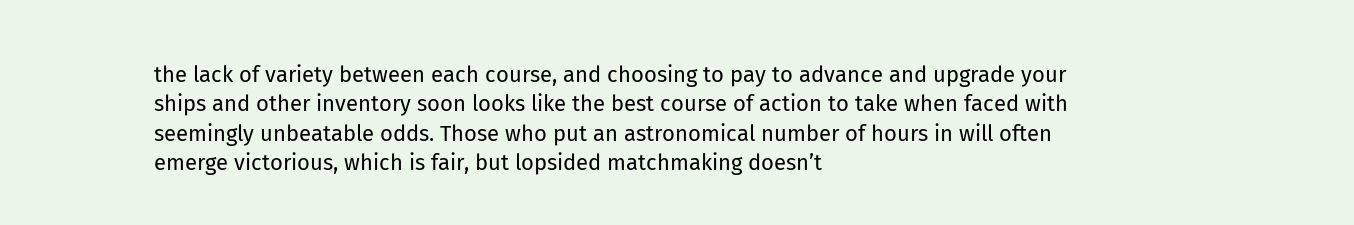the lack of variety between each course, and choosing to pay to advance and upgrade your ships and other inventory soon looks like the best course of action to take when faced with seemingly unbeatable odds. Those who put an astronomical number of hours in will often emerge victorious, which is fair, but lopsided matchmaking doesn’t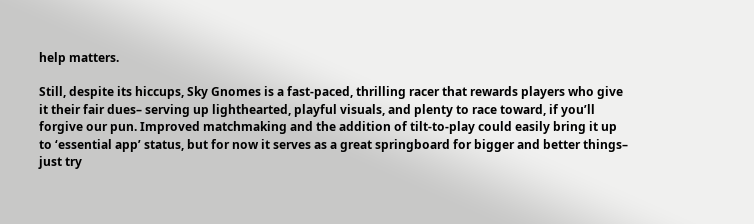help matters.

Still, despite its hiccups, Sky Gnomes is a fast-paced, thrilling racer that rewards players who give it their fair dues– serving up lighthearted, playful visuals, and plenty to race toward, if you’ll forgive our pun. Improved matchmaking and the addition of tilt-to-play could easily bring it up to ‘essential app’ status, but for now it serves as a great springboard for bigger and better things– just try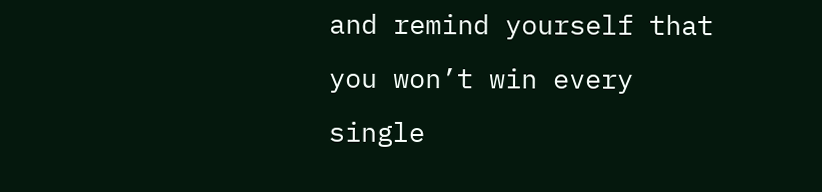and remind yourself that you won’t win every single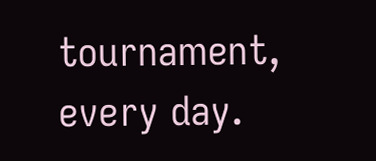tournament, every day.